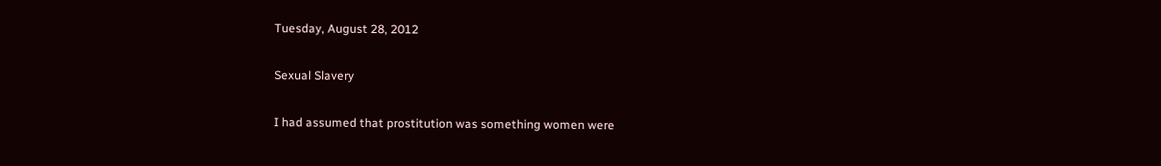Tuesday, August 28, 2012

Sexual Slavery

I had assumed that prostitution was something women were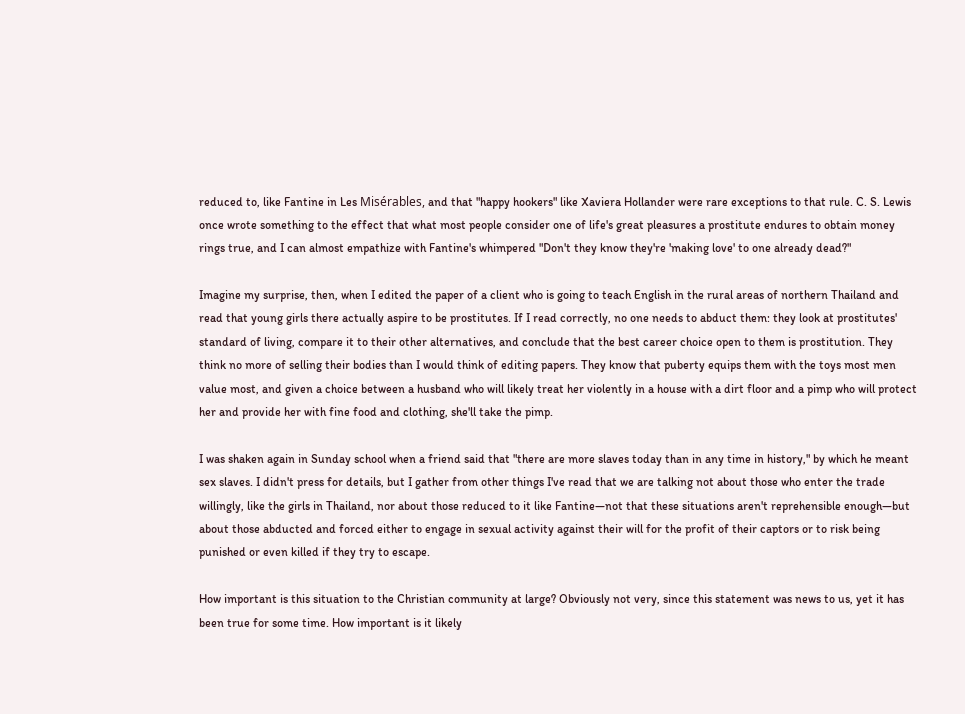reduced to, like Fantine in Les Misérables, and that "happy hookers" like Xaviera Hollander were rare exceptions to that rule. C. S. Lewis once wrote something to the effect that what most people consider one of life's great pleasures a prostitute endures to obtain money rings true, and I can almost empathize with Fantine's whimpered "Don't they know they're 'making love' to one already dead?"

Imagine my surprise, then, when I edited the paper of a client who is going to teach English in the rural areas of northern Thailand and read that young girls there actually aspire to be prostitutes. If I read correctly, no one needs to abduct them: they look at prostitutes' standard of living, compare it to their other alternatives, and conclude that the best career choice open to them is prostitution. They think no more of selling their bodies than I would think of editing papers. They know that puberty equips them with the toys most men value most, and given a choice between a husband who will likely treat her violently in a house with a dirt floor and a pimp who will protect her and provide her with fine food and clothing, she'll take the pimp.

I was shaken again in Sunday school when a friend said that "there are more slaves today than in any time in history," by which he meant sex slaves. I didn't press for details, but I gather from other things I've read that we are talking not about those who enter the trade willingly, like the girls in Thailand, nor about those reduced to it like Fantine—not that these situations aren't reprehensible enough—but about those abducted and forced either to engage in sexual activity against their will for the profit of their captors or to risk being punished or even killed if they try to escape.

How important is this situation to the Christian community at large? Obviously not very, since this statement was news to us, yet it has been true for some time. How important is it likely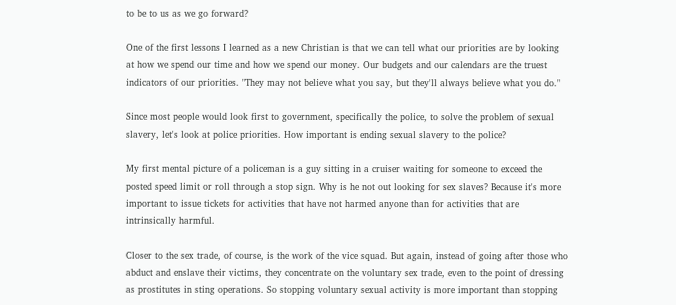to be to us as we go forward?

One of the first lessons I learned as a new Christian is that we can tell what our priorities are by looking at how we spend our time and how we spend our money. Our budgets and our calendars are the truest indicators of our priorities. "They may not believe what you say, but they'll always believe what you do."

Since most people would look first to government, specifically the police, to solve the problem of sexual slavery, let's look at police priorities. How important is ending sexual slavery to the police?

My first mental picture of a policeman is a guy sitting in a cruiser waiting for someone to exceed the posted speed limit or roll through a stop sign. Why is he not out looking for sex slaves? Because it's more important to issue tickets for activities that have not harmed anyone than for activities that are intrinsically harmful.

Closer to the sex trade, of course, is the work of the vice squad. But again, instead of going after those who abduct and enslave their victims, they concentrate on the voluntary sex trade, even to the point of dressing as prostitutes in sting operations. So stopping voluntary sexual activity is more important than stopping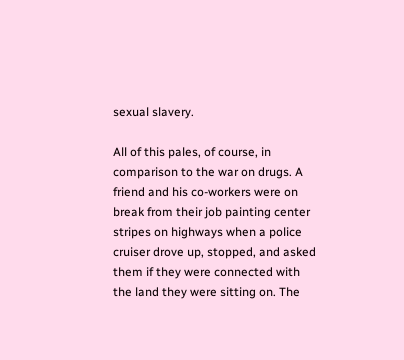sexual slavery.

All of this pales, of course, in comparison to the war on drugs. A friend and his co-workers were on break from their job painting center stripes on highways when a police cruiser drove up, stopped, and asked them if they were connected with the land they were sitting on. The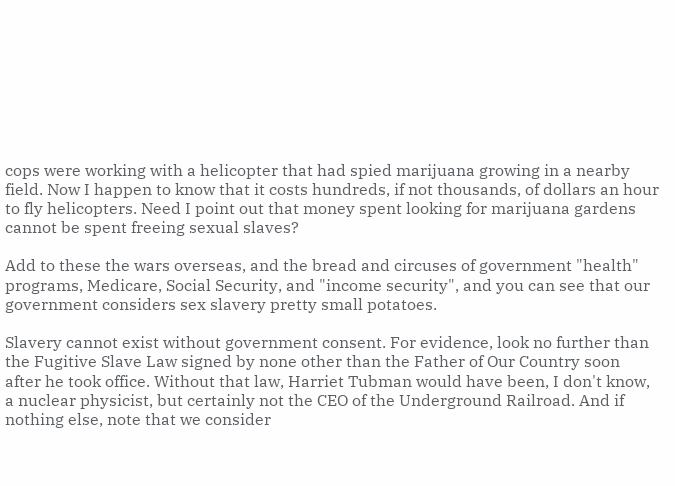cops were working with a helicopter that had spied marijuana growing in a nearby field. Now I happen to know that it costs hundreds, if not thousands, of dollars an hour to fly helicopters. Need I point out that money spent looking for marijuana gardens cannot be spent freeing sexual slaves?

Add to these the wars overseas, and the bread and circuses of government "health" programs, Medicare, Social Security, and "income security", and you can see that our government considers sex slavery pretty small potatoes.

Slavery cannot exist without government consent. For evidence, look no further than the Fugitive Slave Law signed by none other than the Father of Our Country soon after he took office. Without that law, Harriet Tubman would have been, I don't know, a nuclear physicist, but certainly not the CEO of the Underground Railroad. And if nothing else, note that we consider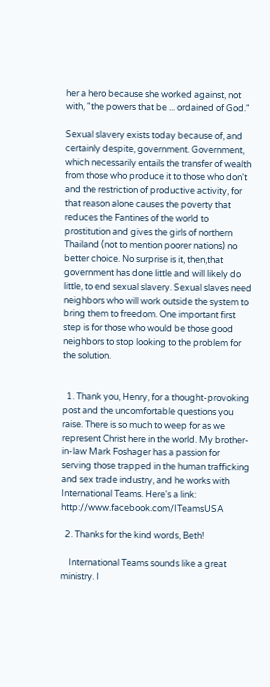her a hero because she worked against, not with, "the powers that be ... ordained of God."

Sexual slavery exists today because of, and certainly despite, government. Government, which necessarily entails the transfer of wealth from those who produce it to those who don't and the restriction of productive activity, for that reason alone causes the poverty that reduces the Fantines of the world to prostitution and gives the girls of northern Thailand (not to mention poorer nations) no better choice. No surprise is it, then,that government has done little and will likely do little, to end sexual slavery. Sexual slaves need neighbors who will work outside the system to bring them to freedom. One important first step is for those who would be those good neighbors to stop looking to the problem for the solution.


  1. Thank you, Henry, for a thought-provoking post and the uncomfortable questions you raise. There is so much to weep for as we represent Christ here in the world. My brother-in-law Mark Foshager has a passion for serving those trapped in the human trafficking and sex trade industry, and he works with International Teams. Here's a link: http://www.facebook.com/ITeamsUSA

  2. Thanks for the kind words, Beth!

    International Teams sounds like a great ministry. I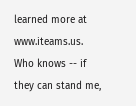learned more at www.iteams.us. Who knows -- if they can stand me,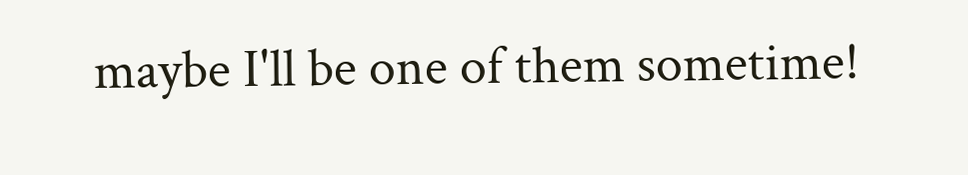maybe I'll be one of them sometime!